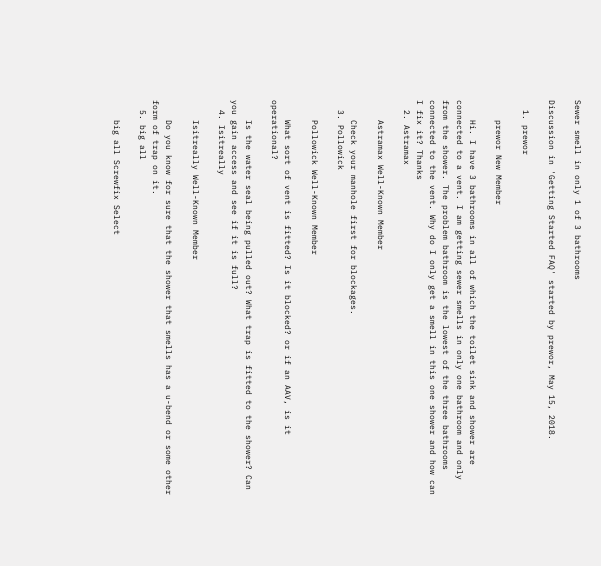Sewer smell in only 1 of 3 bathrooms

Discussion in 'Getting Started FAQ' started by prewor, May 15, 2018.

  1. prewor

    prewor New Member

    Hi. I have 3 bathrooms in all of which the toilet sink and shower are connected to a vent. I am getting sewer smells in only one bathroom and only from the shower. The problem bathroom is the lowest of the three bathrooms connected to the vent. Why do I only get a smell in this one shower and how can I fix it? Thanks
  2. Astramax

    Astramax Well-Known Member

    Check your manhole first for blockages.
  3. Pollowick

    Pollowick Well-Known Member

    What sort of vent is fitted? Is it blocked? or if an AAV, is it operational?

    Is the water seal being pulled out? What trap is fitted to the shower? Can you gain access and see if it is full?
  4. Isitreally

    Isitreally Well-Known Member

    Do you know for sure that the shower that smells has a u-bend or some other form of trap on it.
  5. big all

    big all Screwfix Select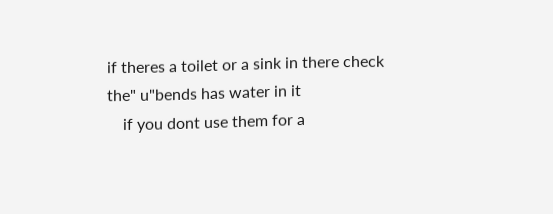if theres a toilet or a sink in there check the" u"bends has water in it
    if you dont use them for a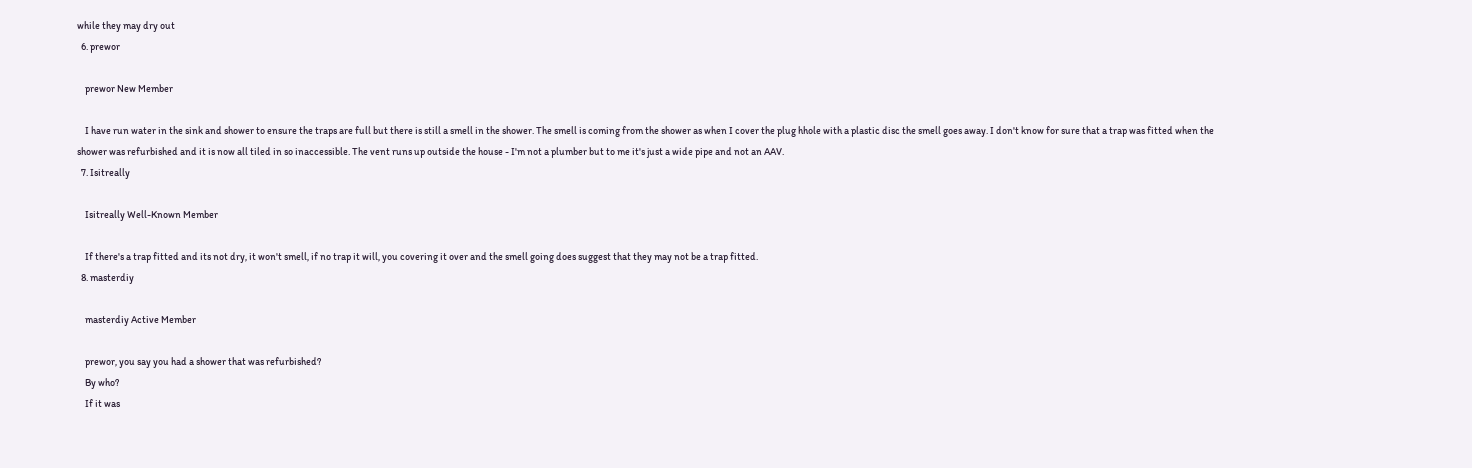while they may dry out
  6. prewor

    prewor New Member

    I have run water in the sink and shower to ensure the traps are full but there is still a smell in the shower. The smell is coming from the shower as when I cover the plug hhole with a plastic disc the smell goes away. I don't know for sure that a trap was fitted when the shower was refurbished and it is now all tiled in so inaccessible. The vent runs up outside the house - I'm not a plumber but to me it's just a wide pipe and not an AAV.
  7. Isitreally

    Isitreally Well-Known Member

    If there's a trap fitted and its not dry, it won't smell, if no trap it will, you covering it over and the smell going does suggest that they may not be a trap fitted.
  8. masterdiy

    masterdiy Active Member

    prewor, you say you had a shower that was refurbished?
    By who?
    If it was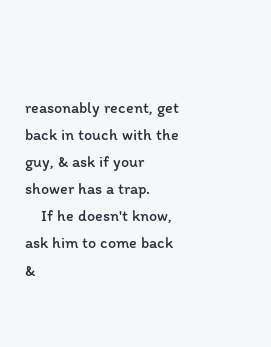reasonably recent, get back in touch with the guy, & ask if your shower has a trap.
    If he doesn't know, ask him to come back &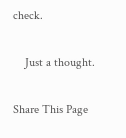check.

    Just a thought.

Share This Page